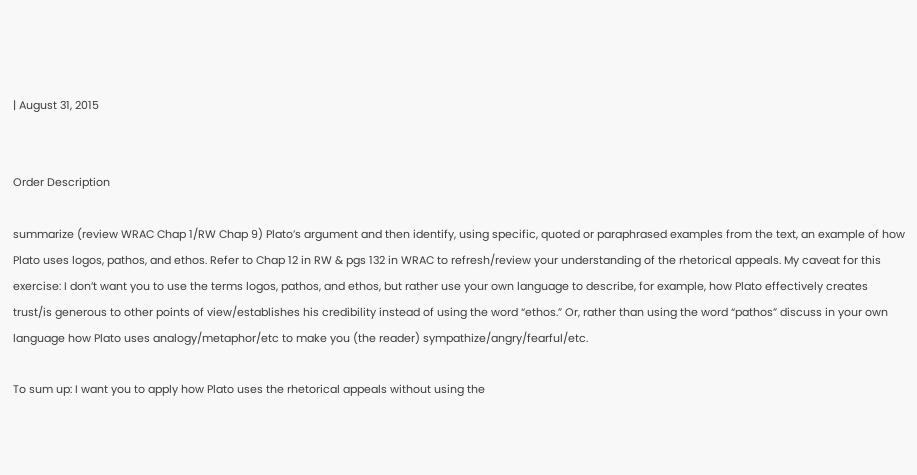| August 31, 2015


Order Description

summarize (review WRAC Chap 1/RW Chap 9) Plato’s argument and then identify, using specific, quoted or paraphrased examples from the text, an example of how Plato uses logos, pathos, and ethos. Refer to Chap 12 in RW & pgs 132 in WRAC to refresh/review your understanding of the rhetorical appeals. My caveat for this exercise: I don’t want you to use the terms logos, pathos, and ethos, but rather use your own language to describe, for example, how Plato effectively creates trust/is generous to other points of view/establishes his credibility instead of using the word “ethos.” Or, rather than using the word “pathos” discuss in your own language how Plato uses analogy/metaphor/etc to make you (the reader) sympathize/angry/fearful/etc.

To sum up: I want you to apply how Plato uses the rhetorical appeals without using the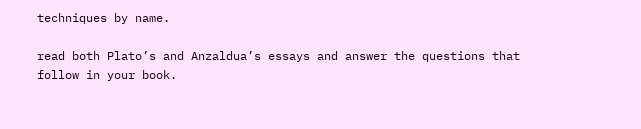techniques by name.

read both Plato’s and Anzaldua’s essays and answer the questions that follow in your book.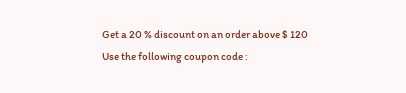Get a 20 % discount on an order above $ 120
Use the following coupon code :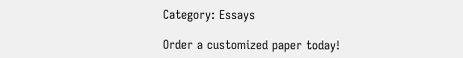Category: Essays

Order a customized paper today!